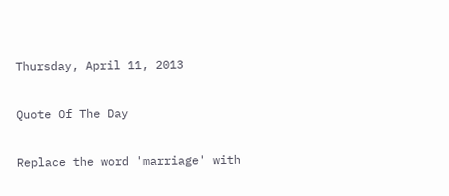Thursday, April 11, 2013

Quote Of The Day

Replace the word 'marriage' with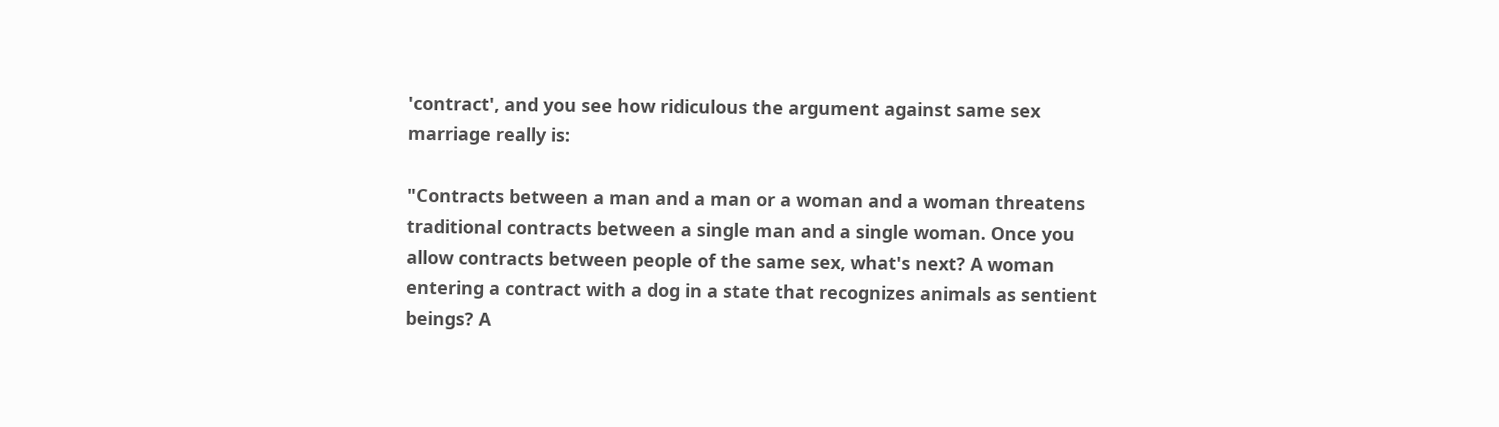'contract', and you see how ridiculous the argument against same sex marriage really is:

"Contracts between a man and a man or a woman and a woman threatens traditional contracts between a single man and a single woman. Once you allow contracts between people of the same sex, what's next? A woman entering a contract with a dog in a state that recognizes animals as sentient beings? A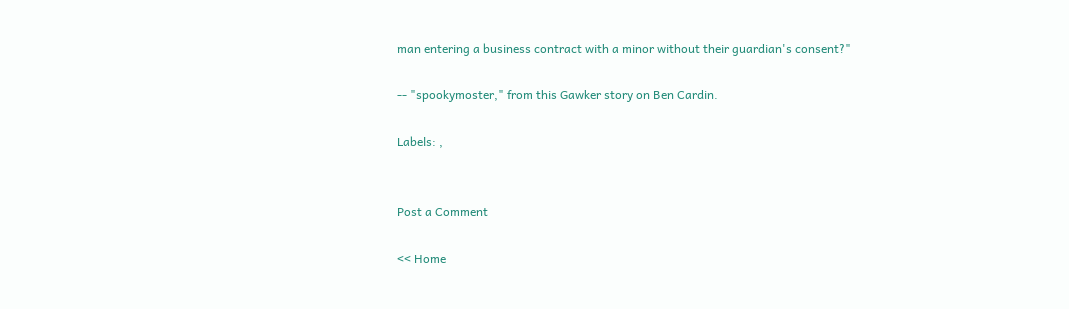man entering a business contract with a minor without their guardian's consent?"

-- "spookymoster," from this Gawker story on Ben Cardin.

Labels: ,


Post a Comment

<< Home